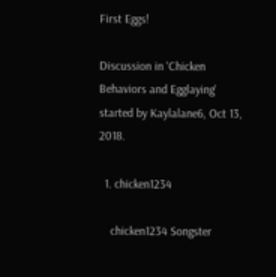First Eggs!

Discussion in 'Chicken Behaviors and Egglaying' started by Kaylalane6, Oct 13, 2018.

  1. chicken1234

    chicken1234 Songster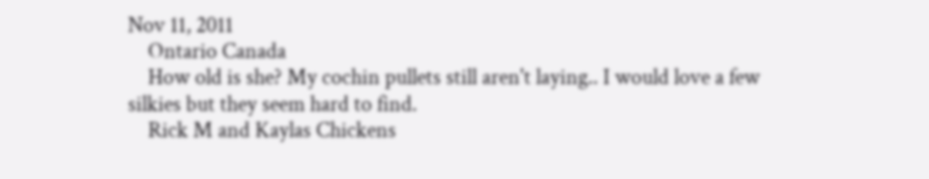Nov 11, 2011
    Ontario Canada
    How old is she? My cochin pullets still aren't laying.. I would love a few silkies but they seem hard to find.
    Rick M and Kaylas Chickens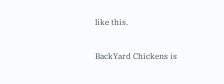like this.

BackYard Chickens is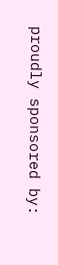proudly sponsored by: